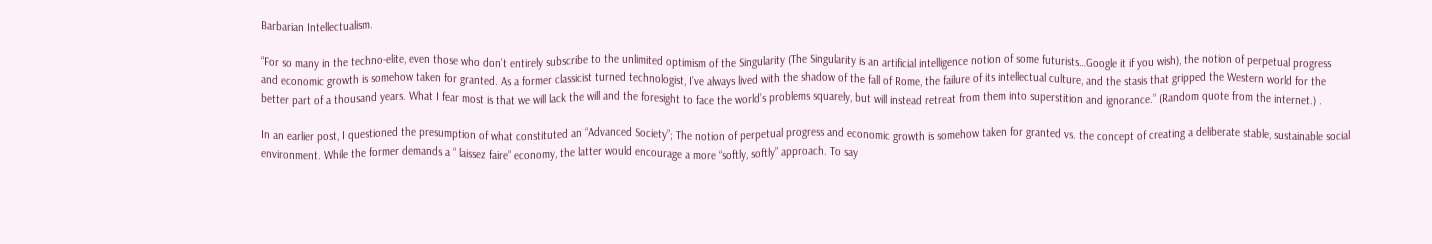Barbarian Intellectualism.

“For so many in the techno-elite, even those who don’t entirely subscribe to the unlimited optimism of the Singularity (The Singularity is an artificial intelligence notion of some futurists…Google it if you wish), the notion of perpetual progress and economic growth is somehow taken for granted. As a former classicist turned technologist, I’ve always lived with the shadow of the fall of Rome, the failure of its intellectual culture, and the stasis that gripped the Western world for the better part of a thousand years. What I fear most is that we will lack the will and the foresight to face the world’s problems squarely, but will instead retreat from them into superstition and ignorance.” (Random quote from the internet.) .

In an earlier post, I questioned the presumption of what constituted an “Advanced Society”; The notion of perpetual progress and economic growth is somehow taken for granted vs. the concept of creating a deliberate stable, sustainable social environment. While the former demands a “ laissez faire” economy, the latter would encourage a more “softly, softly” approach. To say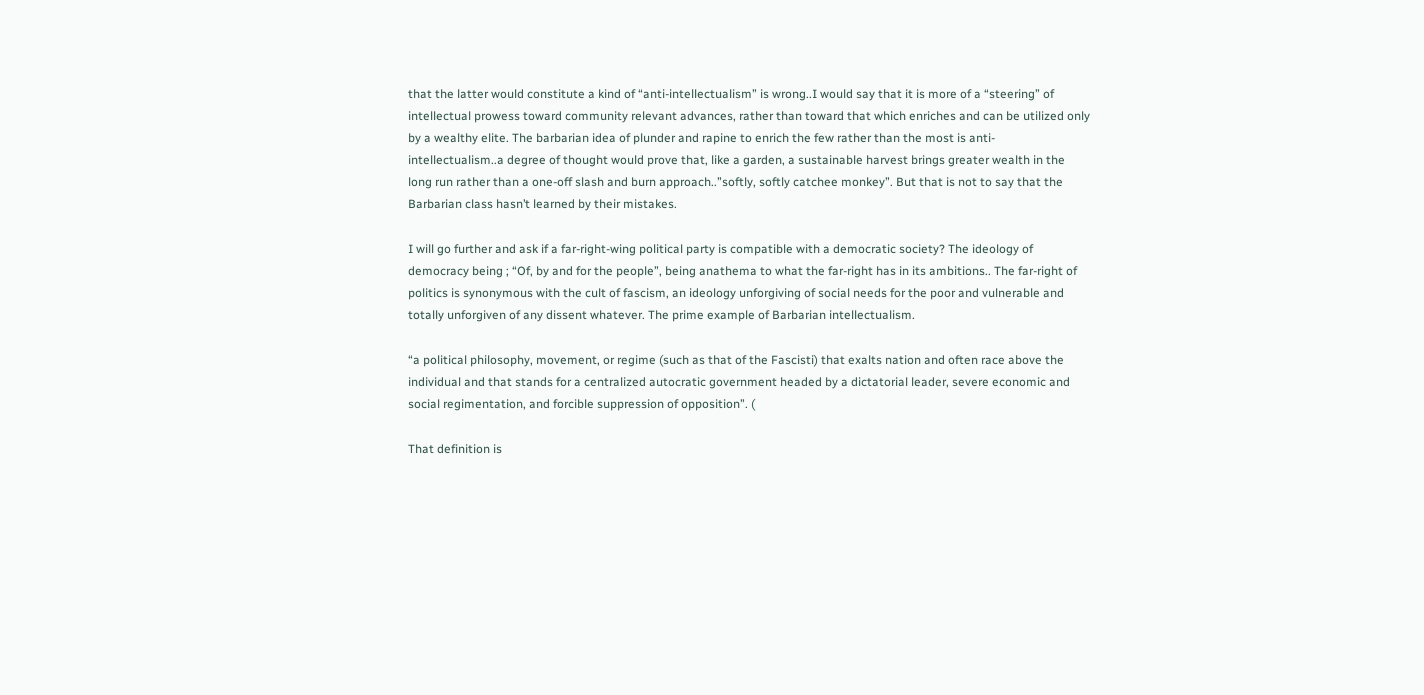that the latter would constitute a kind of “anti-intellectualism” is wrong..I would say that it is more of a “steering” of intellectual prowess toward community relevant advances, rather than toward that which enriches and can be utilized only by a wealthy elite. The barbarian idea of plunder and rapine to enrich the few rather than the most is anti-intellectualism..a degree of thought would prove that, like a garden, a sustainable harvest brings greater wealth in the long run rather than a one-off slash and burn approach..”softly, softly catchee monkey”. But that is not to say that the Barbarian class hasn’t learned by their mistakes.

I will go further and ask if a far-right-wing political party is compatible with a democratic society? The ideology of democracy being ; “Of, by and for the people”, being anathema to what the far-right has in its ambitions.. The far-right of politics is synonymous with the cult of fascism, an ideology unforgiving of social needs for the poor and vulnerable and totally unforgiven of any dissent whatever. The prime example of Barbarian intellectualism.

“a political philosophy, movement, or regime (such as that of the Fascisti) that exalts nation and often race above the individual and that stands for a centralized autocratic government headed by a dictatorial leader, severe economic and social regimentation, and forcible suppression of opposition”. (

That definition is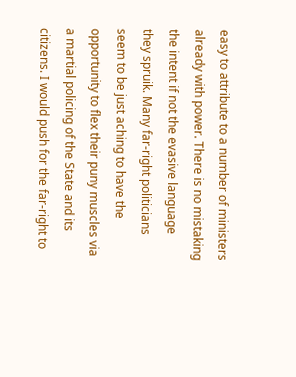easy to attribute to a number of ministers already with power. There is no mistaking the intent if not the evasive language they spruik. Many far-right politicians seem to be just aching to have the opportunity to flex their puny muscles via a martial policing of the State and its citizens. I would push for the far-right to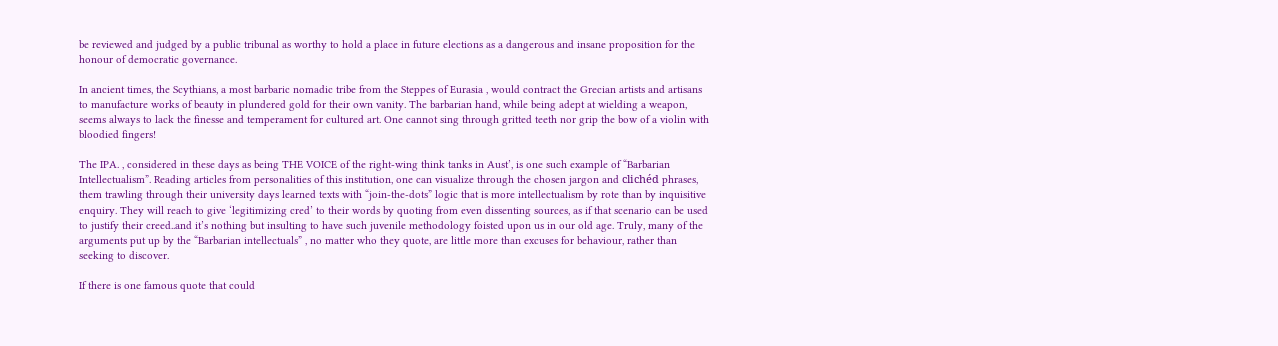be reviewed and judged by a public tribunal as worthy to hold a place in future elections as a dangerous and insane proposition for the honour of democratic governance.

In ancient times, the Scythians, a most barbaric nomadic tribe from the Steppes of Eurasia , would contract the Grecian artists and artisans to manufacture works of beauty in plundered gold for their own vanity. The barbarian hand, while being adept at wielding a weapon, seems always to lack the finesse and temperament for cultured art. One cannot sing through gritted teeth nor grip the bow of a violin with bloodied fingers!

The IPA. , considered in these days as being THE VOICE of the right-wing think tanks in Aust’, is one such example of “Barbarian Intellectualism”. Reading articles from personalities of this institution, one can visualize through the chosen jargon and clichéd phrases, them trawling through their university days learned texts with “join-the-dots” logic that is more intellectualism by rote than by inquisitive enquiry. They will reach to give ‘legitimizing cred’ to their words by quoting from even dissenting sources, as if that scenario can be used to justify their creed..and it’s nothing but insulting to have such juvenile methodology foisted upon us in our old age. Truly, many of the arguments put up by the “Barbarian intellectuals” , no matter who they quote, are little more than excuses for behaviour, rather than seeking to discover.

If there is one famous quote that could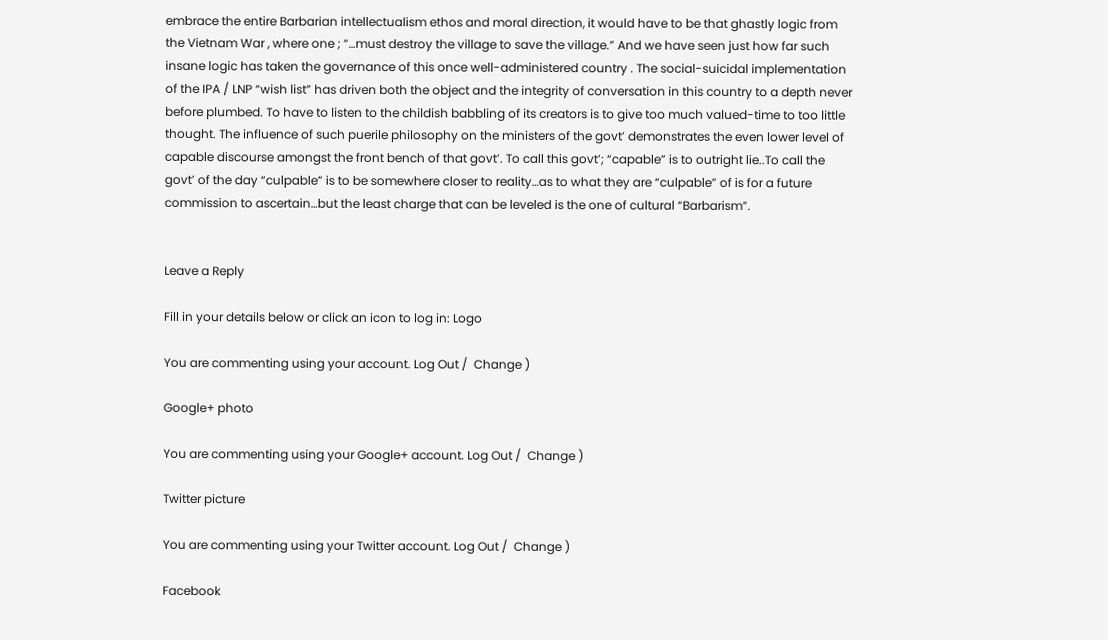embrace the entire Barbarian intellectualism ethos and moral direction, it would have to be that ghastly logic from the Vietnam War , where one ; “…must destroy the village to save the village.” And we have seen just how far such insane logic has taken the governance of this once well-administered country . The social-suicidal implementation of the IPA / LNP “wish list” has driven both the object and the integrity of conversation in this country to a depth never before plumbed. To have to listen to the childish babbling of its creators is to give too much valued-time to too little thought. The influence of such puerile philosophy on the ministers of the govt’ demonstrates the even lower level of capable discourse amongst the front bench of that govt’. To call this govt’; “capable” is to outright lie..To call the govt’ of the day “culpable” is to be somewhere closer to reality…as to what they are “culpable” of is for a future commission to ascertain…but the least charge that can be leveled is the one of cultural “Barbarism”.


Leave a Reply

Fill in your details below or click an icon to log in: Logo

You are commenting using your account. Log Out /  Change )

Google+ photo

You are commenting using your Google+ account. Log Out /  Change )

Twitter picture

You are commenting using your Twitter account. Log Out /  Change )

Facebook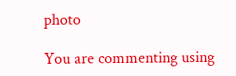photo

You are commenting using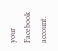your Facebook account.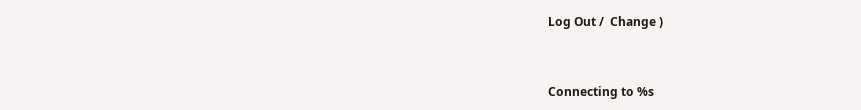Log Out /  Change )


Connecting to %s